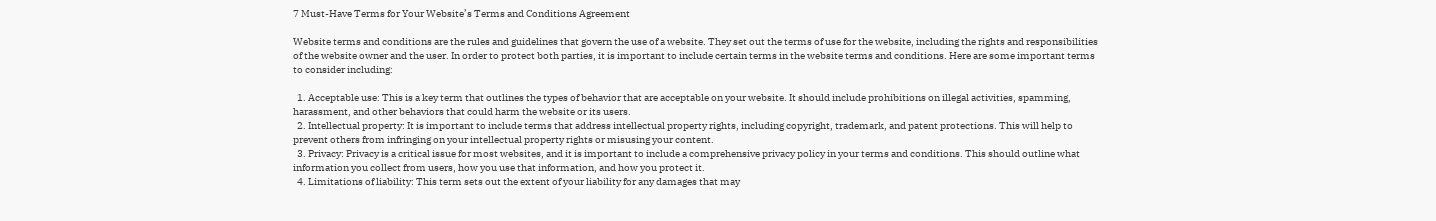7 Must-Have Terms for Your Website’s Terms and Conditions Agreement

Website terms and conditions are the rules and guidelines that govern the use of a website. They set out the terms of use for the website, including the rights and responsibilities of the website owner and the user. In order to protect both parties, it is important to include certain terms in the website terms and conditions. Here are some important terms to consider including:

  1. Acceptable use: This is a key term that outlines the types of behavior that are acceptable on your website. It should include prohibitions on illegal activities, spamming, harassment, and other behaviors that could harm the website or its users.
  2. Intellectual property: It is important to include terms that address intellectual property rights, including copyright, trademark, and patent protections. This will help to prevent others from infringing on your intellectual property rights or misusing your content.
  3. Privacy: Privacy is a critical issue for most websites, and it is important to include a comprehensive privacy policy in your terms and conditions. This should outline what information you collect from users, how you use that information, and how you protect it.
  4. Limitations of liability: This term sets out the extent of your liability for any damages that may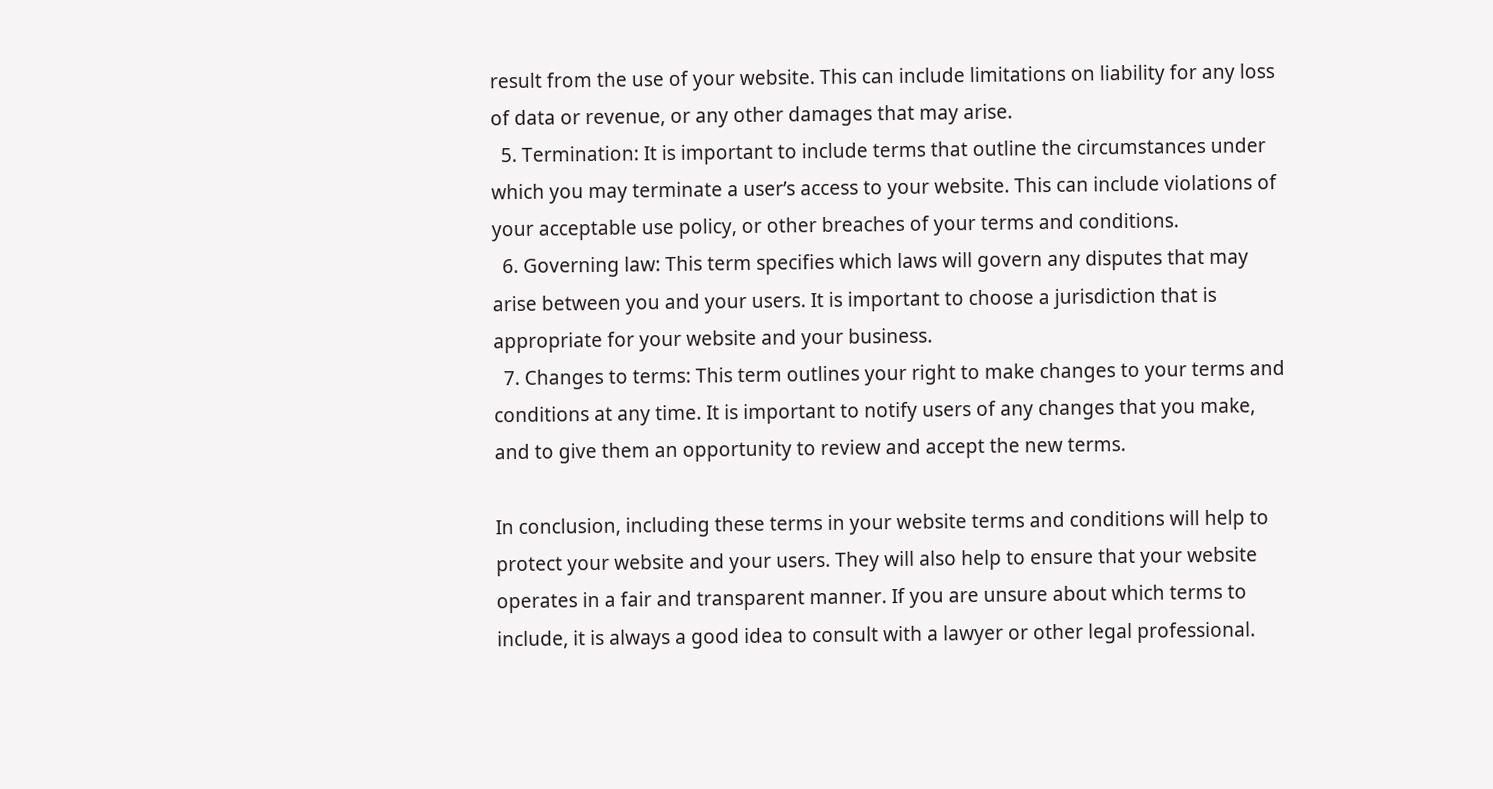result from the use of your website. This can include limitations on liability for any loss of data or revenue, or any other damages that may arise.
  5. Termination: It is important to include terms that outline the circumstances under which you may terminate a user’s access to your website. This can include violations of your acceptable use policy, or other breaches of your terms and conditions.
  6. Governing law: This term specifies which laws will govern any disputes that may arise between you and your users. It is important to choose a jurisdiction that is appropriate for your website and your business.
  7. Changes to terms: This term outlines your right to make changes to your terms and conditions at any time. It is important to notify users of any changes that you make, and to give them an opportunity to review and accept the new terms.

In conclusion, including these terms in your website terms and conditions will help to protect your website and your users. They will also help to ensure that your website operates in a fair and transparent manner. If you are unsure about which terms to include, it is always a good idea to consult with a lawyer or other legal professional.